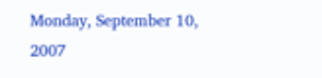Monday, September 10, 2007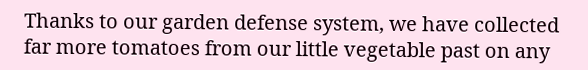Thanks to our garden defense system, we have collected far more tomatoes from our little vegetable past on any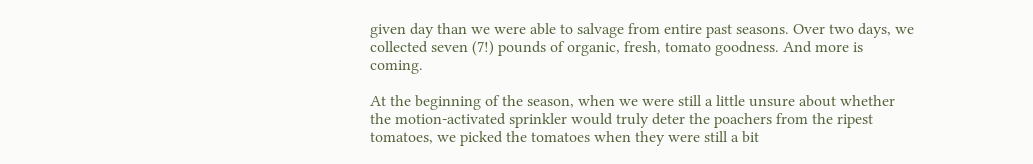given day than we were able to salvage from entire past seasons. Over two days, we collected seven (7!) pounds of organic, fresh, tomato goodness. And more is coming.

At the beginning of the season, when we were still a little unsure about whether the motion-activated sprinkler would truly deter the poachers from the ripest tomatoes, we picked the tomatoes when they were still a bit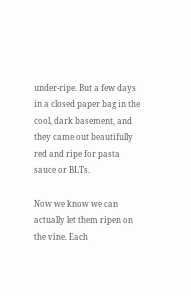under-ripe. But a few days in a closed paper bag in the cool, dark basement, and they came out beautifully red and ripe for pasta sauce or BLTs.

Now we know we can actually let them ripen on the vine. Each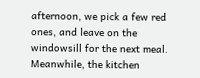afternoon, we pick a few red ones, and leave on the windowsill for the next meal. Meanwhile, the kitchen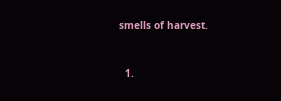smells of harvest.


  1.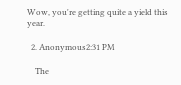Wow, you're getting quite a yield this year.

  2. Anonymous2:31 PM

    The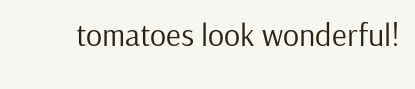tomatoes look wonderful!